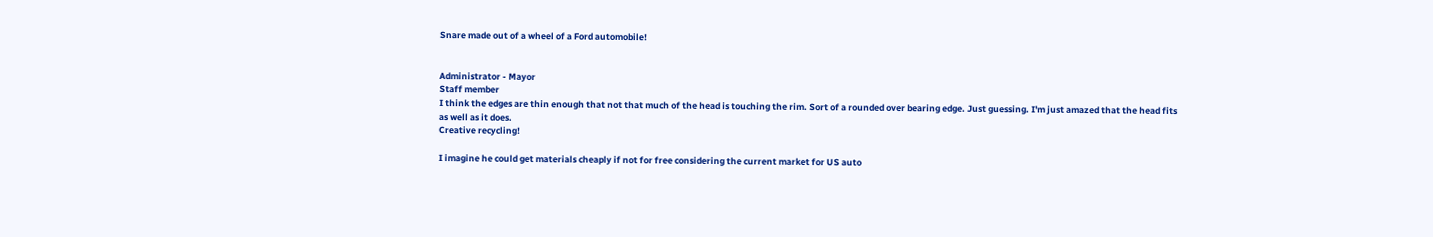Snare made out of a wheel of a Ford automobile!


Administrator - Mayor
Staff member
I think the edges are thin enough that not that much of the head is touching the rim. Sort of a rounded over bearing edge. Just guessing. I'm just amazed that the head fits as well as it does.
Creative recycling!

I imagine he could get materials cheaply if not for free considering the current market for US auto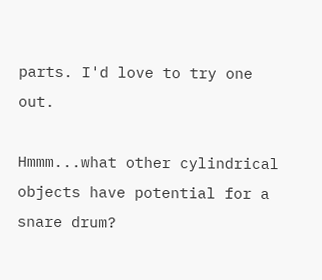parts. I'd love to try one out.

Hmmm...what other cylindrical objects have potential for a snare drum?